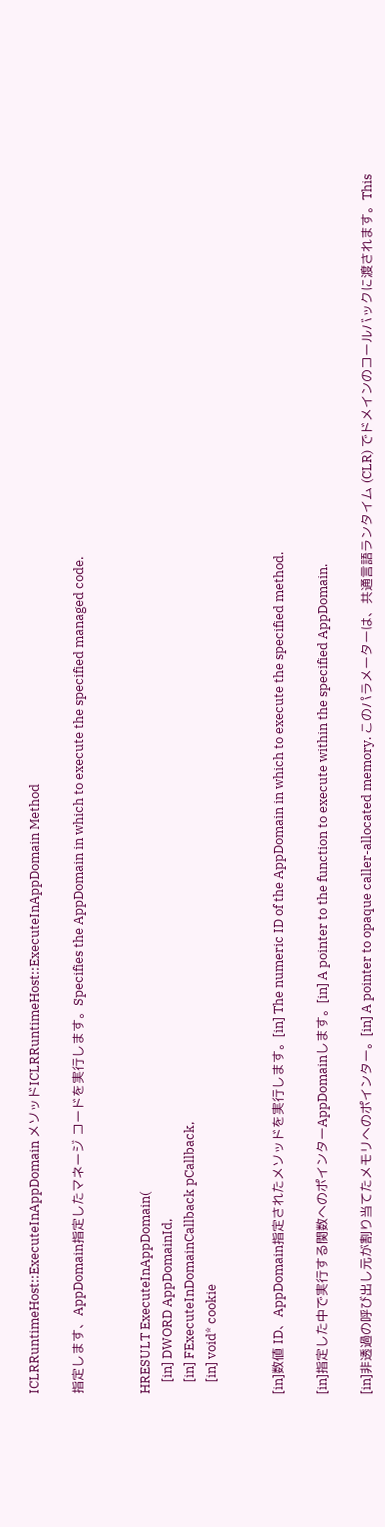ICLRRuntimeHost::ExecuteInAppDomain メソッドICLRRuntimeHost::ExecuteInAppDomain Method

指定します、AppDomain指定したマネージ コードを実行します。Specifies the AppDomain in which to execute the specified managed code.


HRESULT ExecuteInAppDomain(
    [in] DWORD AppDomainId,
    [in] FExecuteInDomainCallback pCallback,
    [in] void* cookie


[in]数値 ID、AppDomain指定されたメソッドを実行します。[in] The numeric ID of the AppDomain in which to execute the specified method.

[in]指定した中で実行する関数へのポインターAppDomainします。[in] A pointer to the function to execute within the specified AppDomain.

[in]非透過の呼び出し元が割り当てたメモリへのポインター。[in] A pointer to opaque caller-allocated memory. このパラメーターは、共通言語ランタイム (CLR) でドメインのコールバックに渡されます。This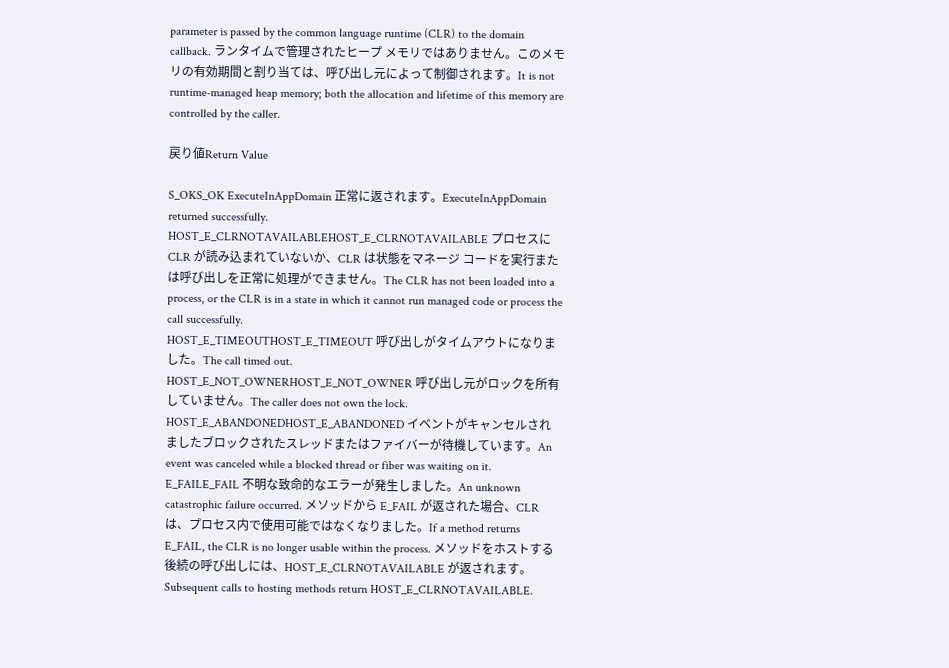parameter is passed by the common language runtime (CLR) to the domain callback. ランタイムで管理されたヒープ メモリではありません。このメモリの有効期間と割り当ては、呼び出し元によって制御されます。It is not runtime-managed heap memory; both the allocation and lifetime of this memory are controlled by the caller.

戻り値Return Value

S_OKS_OK ExecuteInAppDomain 正常に返されます。ExecuteInAppDomain returned successfully.
HOST_E_CLRNOTAVAILABLEHOST_E_CLRNOTAVAILABLE プロセスに CLR が読み込まれていないか、CLR は状態をマネージ コードを実行または呼び出しを正常に処理ができません。The CLR has not been loaded into a process, or the CLR is in a state in which it cannot run managed code or process the call successfully.
HOST_E_TIMEOUTHOST_E_TIMEOUT 呼び出しがタイムアウトになりました。The call timed out.
HOST_E_NOT_OWNERHOST_E_NOT_OWNER 呼び出し元がロックを所有していません。The caller does not own the lock.
HOST_E_ABANDONEDHOST_E_ABANDONED イベントがキャンセルされましたブロックされたスレッドまたはファイバーが待機しています。An event was canceled while a blocked thread or fiber was waiting on it.
E_FAILE_FAIL 不明な致命的なエラーが発生しました。An unknown catastrophic failure occurred. メソッドから E_FAIL が返された場合、CLR は、プロセス内で使用可能ではなくなりました。If a method returns E_FAIL, the CLR is no longer usable within the process. メソッドをホストする後続の呼び出しには、HOST_E_CLRNOTAVAILABLE が返されます。Subsequent calls to hosting methods return HOST_E_CLRNOTAVAILABLE.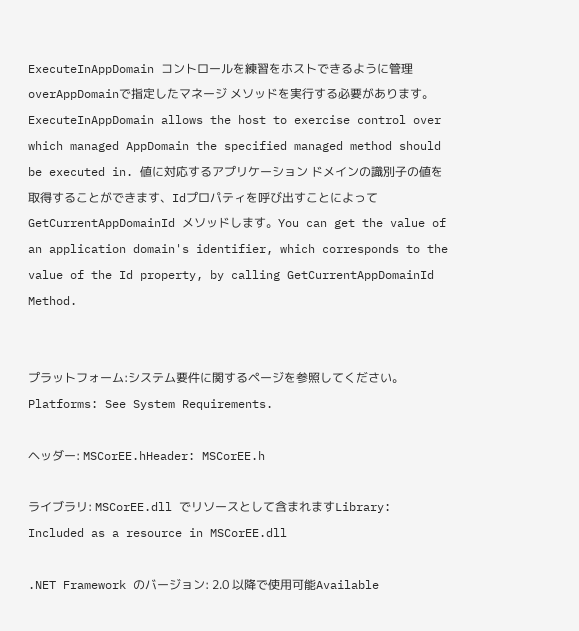ExecuteInAppDomain コントロールを練習をホストできるように管理 overAppDomainで指定したマネージ メソッドを実行する必要があります。ExecuteInAppDomain allows the host to exercise control over which managed AppDomain the specified managed method should be executed in. 値に対応するアプリケーション ドメインの識別子の値を取得することができます、Idプロパティを呼び出すことによってGetCurrentAppDomainId メソッドします。You can get the value of an application domain's identifier, which corresponds to the value of the Id property, by calling GetCurrentAppDomainId Method.


プラットフォーム:システム要件に関するページを参照してください。Platforms: See System Requirements.

ヘッダー: MSCorEE.hHeader: MSCorEE.h

ライブラリ: MSCorEE.dll でリソースとして含まれますLibrary: Included as a resource in MSCorEE.dll

.NET Framework のバージョン: 2.0 以降で使用可能Available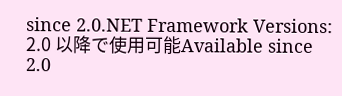since 2.0.NET Framework Versions: 2.0 以降で使用可能Available since 2.0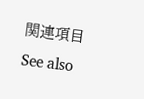関連項目See also